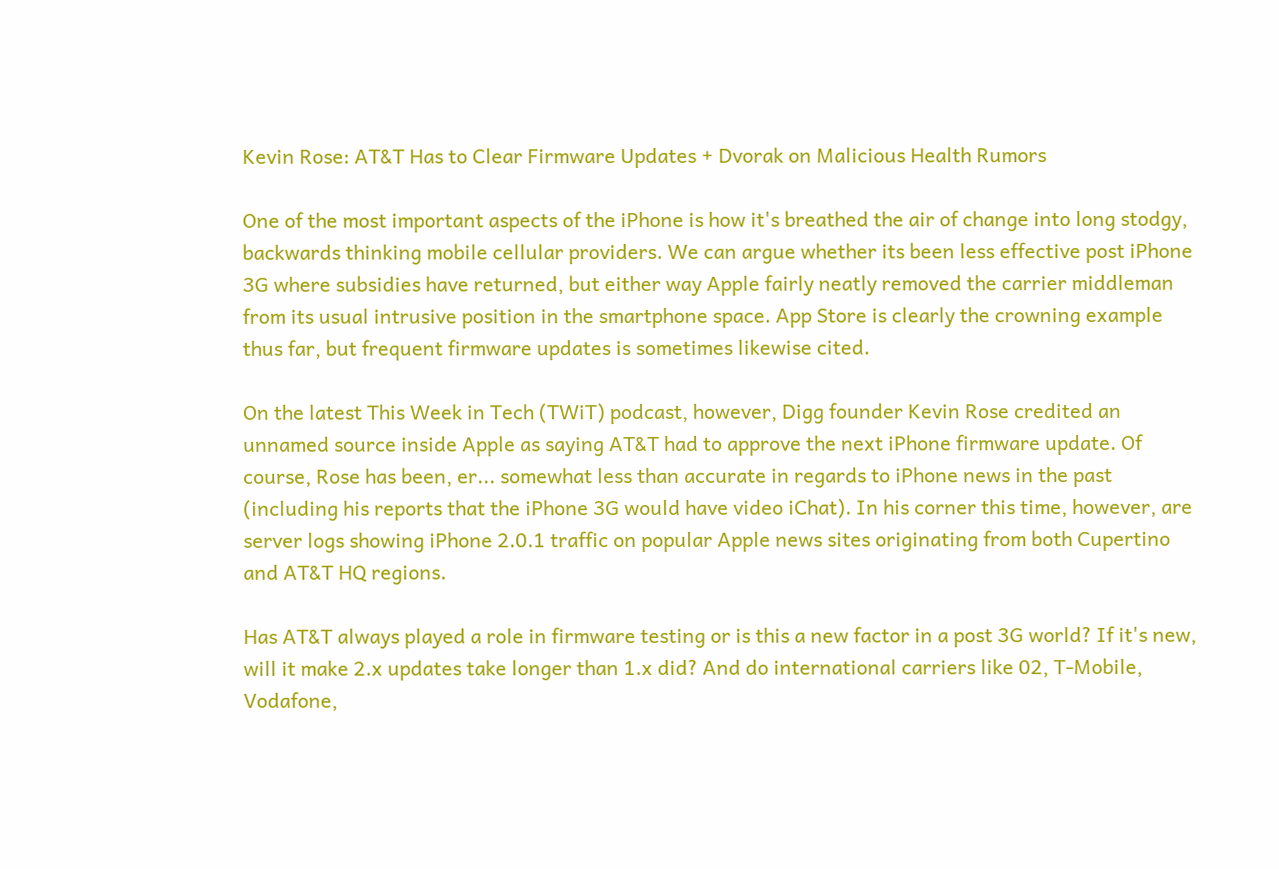Kevin Rose: AT&T Has to Clear Firmware Updates + Dvorak on Malicious Health Rumors

One of the most important aspects of the iPhone is how it's breathed the air of change into long stodgy, backwards thinking mobile cellular providers. We can argue whether its been less effective post iPhone 3G where subsidies have returned, but either way Apple fairly neatly removed the carrier middleman from its usual intrusive position in the smartphone space. App Store is clearly the crowning example thus far, but frequent firmware updates is sometimes likewise cited.

On the latest This Week in Tech (TWiT) podcast, however, Digg founder Kevin Rose credited an unnamed source inside Apple as saying AT&T had to approve the next iPhone firmware update. Of course, Rose has been, er... somewhat less than accurate in regards to iPhone news in the past (including his reports that the iPhone 3G would have video iChat). In his corner this time, however, are server logs showing iPhone 2.0.1 traffic on popular Apple news sites originating from both Cupertino and AT&T HQ regions.

Has AT&T always played a role in firmware testing or is this a new factor in a post 3G world? If it's new, will it make 2.x updates take longer than 1.x did? And do international carriers like 02, T-Mobile, Vodafone,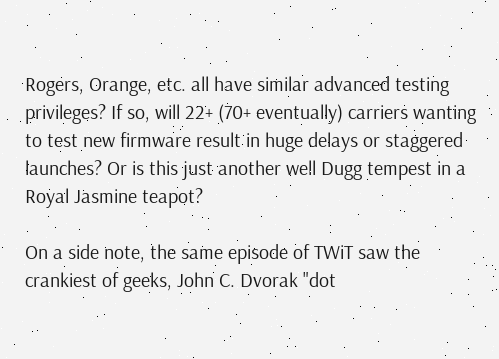Rogers, Orange, etc. all have similar advanced testing privileges? If so, will 22+ (70+ eventually) carriers wanting to test new firmware result in huge delays or staggered launches? Or is this just another well Dugg tempest in a Royal Jasmine teapot?

On a side note, the same episode of TWiT saw the crankiest of geeks, John C. Dvorak "dot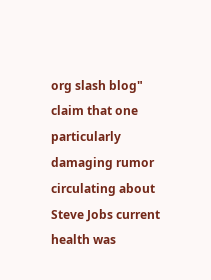org slash blog" claim that one particularly damaging rumor circulating about Steve Jobs current health was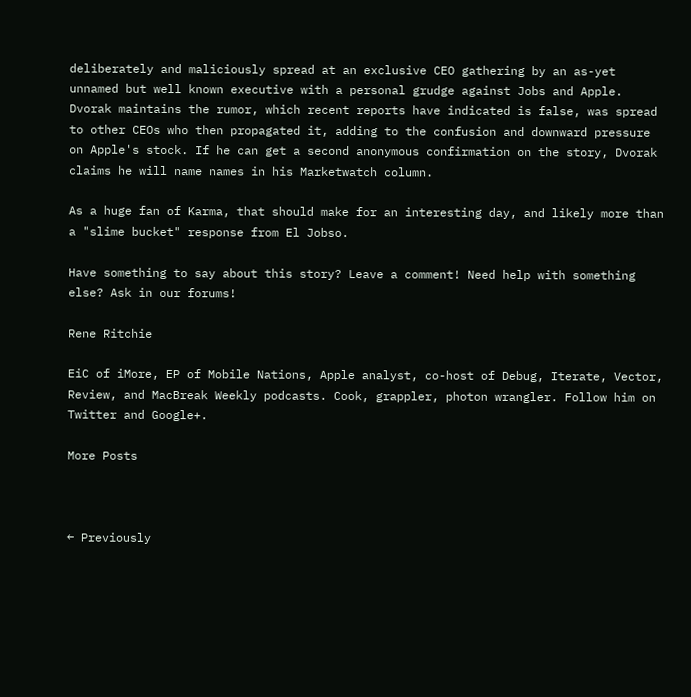deliberately and maliciously spread at an exclusive CEO gathering by an as-yet unnamed but well known executive with a personal grudge against Jobs and Apple. Dvorak maintains the rumor, which recent reports have indicated is false, was spread to other CEOs who then propagated it, adding to the confusion and downward pressure on Apple's stock. If he can get a second anonymous confirmation on the story, Dvorak claims he will name names in his Marketwatch column.

As a huge fan of Karma, that should make for an interesting day, and likely more than a "slime bucket" response from El Jobso.

Have something to say about this story? Leave a comment! Need help with something else? Ask in our forums!

Rene Ritchie

EiC of iMore, EP of Mobile Nations, Apple analyst, co-host of Debug, Iterate, Vector, Review, and MacBreak Weekly podcasts. Cook, grappler, photon wrangler. Follow him on Twitter and Google+.

More Posts



← Previously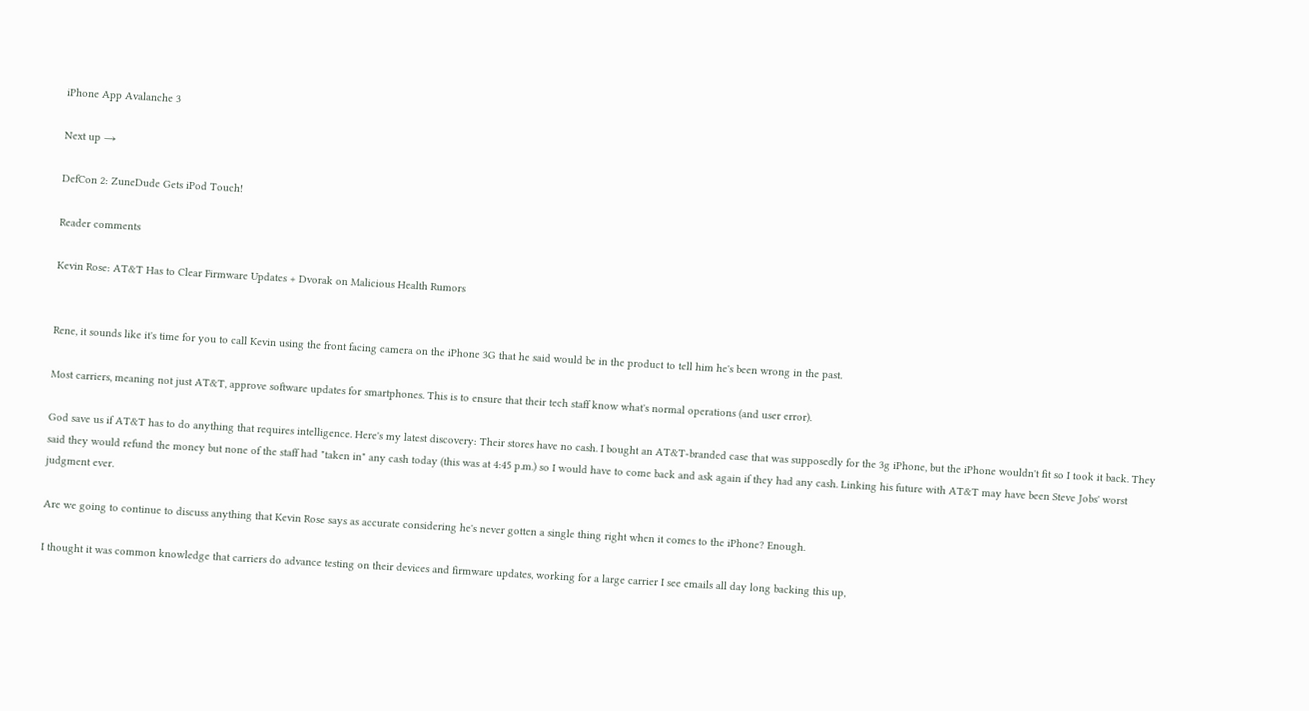iPhone App Avalanche 3

Next up →

DefCon 2: ZuneDude Gets iPod Touch!

Reader comments

Kevin Rose: AT&T Has to Clear Firmware Updates + Dvorak on Malicious Health Rumors


Rene, it sounds like it's time for you to call Kevin using the front facing camera on the iPhone 3G that he said would be in the product to tell him he's been wrong in the past.

Most carriers, meaning not just AT&T, approve software updates for smartphones. This is to ensure that their tech staff know what's normal operations (and user error).

God save us if AT&T has to do anything that requires intelligence. Here's my latest discovery: Their stores have no cash. I bought an AT&T-branded case that was supposedly for the 3g iPhone, but the iPhone wouldn't fit so I took it back. They said they would refund the money but none of the staff had "taken in" any cash today (this was at 4:45 p.m.) so I would have to come back and ask again if they had any cash. Linking his future with AT&T may have been Steve Jobs' worst judgment ever.

Are we going to continue to discuss anything that Kevin Rose says as accurate considering he's never gotten a single thing right when it comes to the iPhone? Enough.

I thought it was common knowledge that carriers do advance testing on their devices and firmware updates, working for a large carrier I see emails all day long backing this up,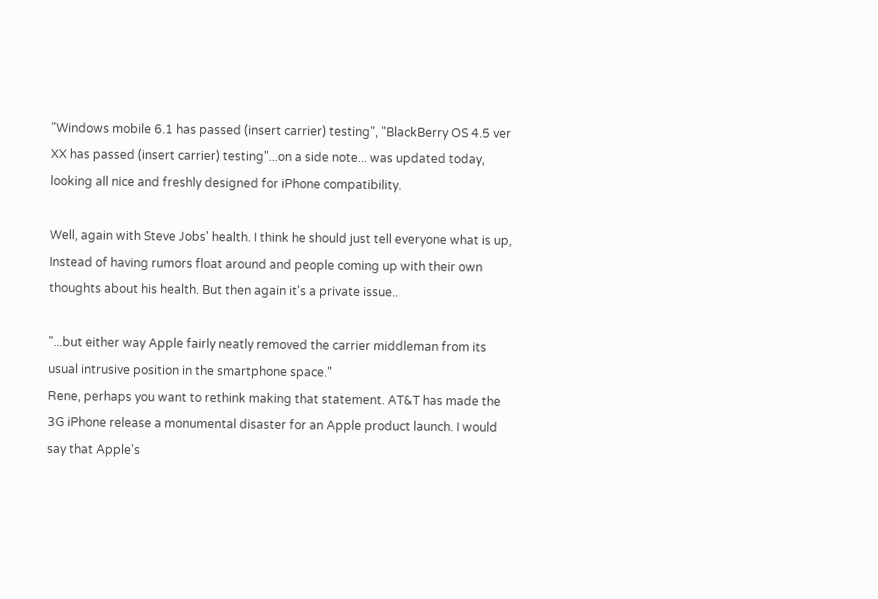"Windows mobile 6.1 has passed (insert carrier) testing", "BlackBerry OS 4.5 ver XX has passed (insert carrier) testing"...on a side note... was updated today, looking all nice and freshly designed for iPhone compatibility.

Well, again with Steve Jobs' health. I think he should just tell everyone what is up, Instead of having rumors float around and people coming up with their own thoughts about his health. But then again it's a private issue..

"...but either way Apple fairly neatly removed the carrier middleman from its usual intrusive position in the smartphone space."
Rene, perhaps you want to rethink making that statement. AT&T has made the 3G iPhone release a monumental disaster for an Apple product launch. I would say that Apple's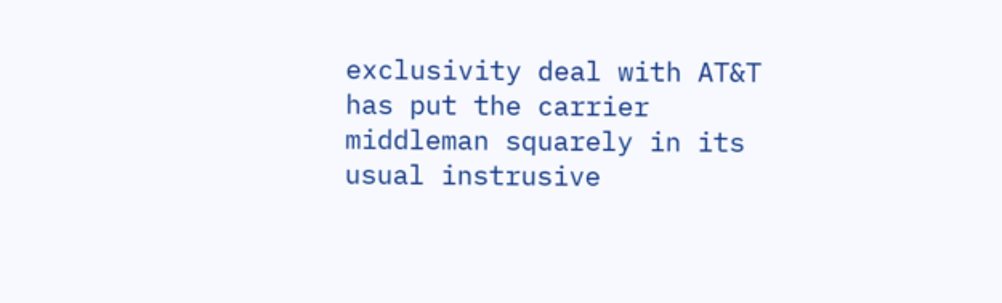exclusivity deal with AT&T has put the carrier middleman squarely in its usual instrusive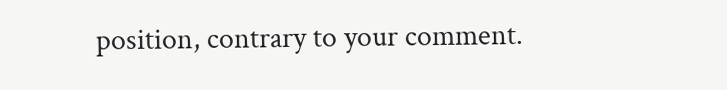position, contrary to your comment.